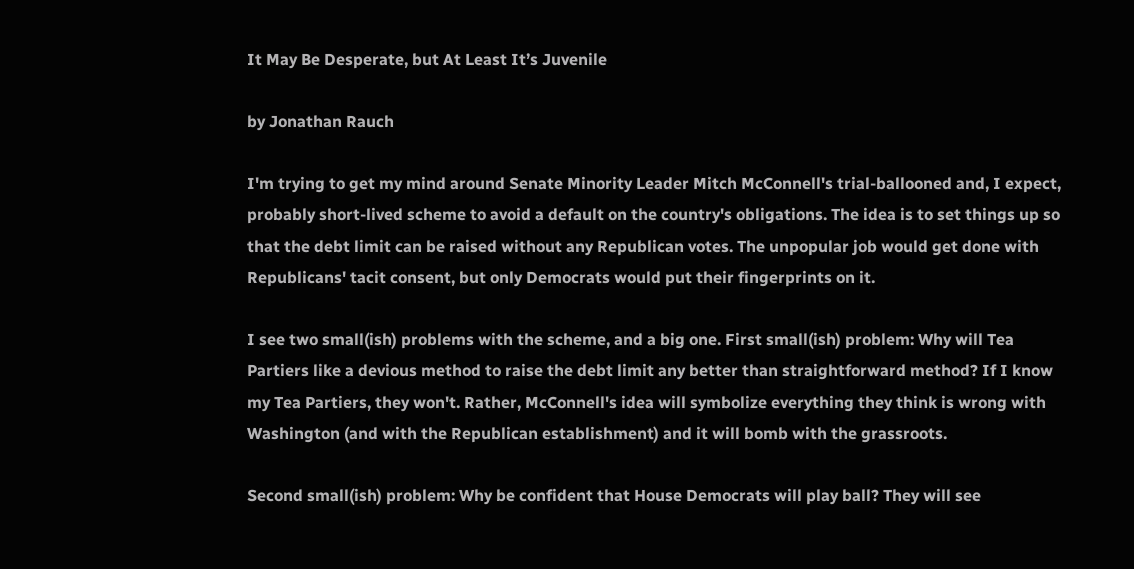It May Be Desperate, but At Least It’s Juvenile

by Jonathan Rauch

I'm trying to get my mind around Senate Minority Leader Mitch McConnell's trial-ballooned and, I expect, probably short-lived scheme to avoid a default on the country's obligations. The idea is to set things up so that the debt limit can be raised without any Republican votes. The unpopular job would get done with Republicans' tacit consent, but only Democrats would put their fingerprints on it.

I see two small(ish) problems with the scheme, and a big one. First small(ish) problem: Why will Tea Partiers like a devious method to raise the debt limit any better than straightforward method? If I know my Tea Partiers, they won't. Rather, McConnell's idea will symbolize everything they think is wrong with Washington (and with the Republican establishment) and it will bomb with the grassroots.

Second small(ish) problem: Why be confident that House Democrats will play ball? They will see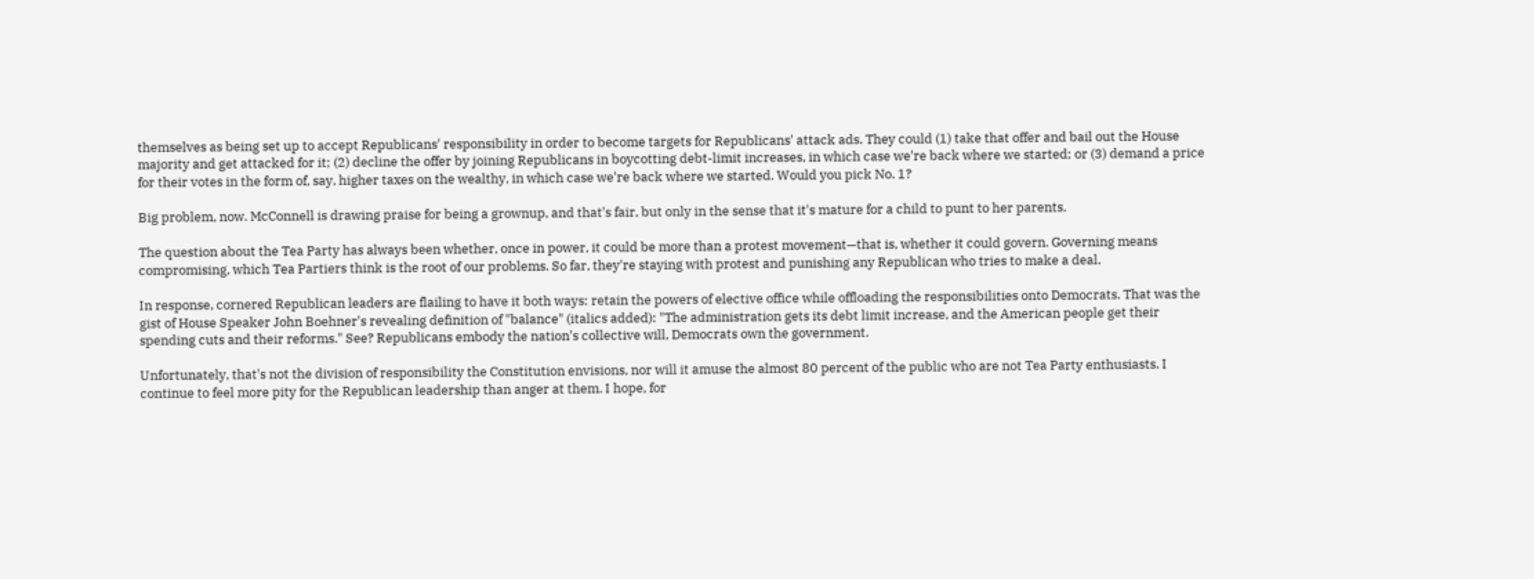themselves as being set up to accept Republicans' responsibility in order to become targets for Republicans' attack ads. They could (1) take that offer and bail out the House majority and get attacked for it; (2) decline the offer by joining Republicans in boycotting debt-limit increases, in which case we're back where we started; or (3) demand a price for their votes in the form of, say, higher taxes on the wealthy, in which case we're back where we started. Would you pick No. 1?

Big problem, now. McConnell is drawing praise for being a grownup, and that's fair, but only in the sense that it's mature for a child to punt to her parents.

The question about the Tea Party has always been whether, once in power, it could be more than a protest movement—that is, whether it could govern. Governing means compromising, which Tea Partiers think is the root of our problems. So far, they're staying with protest and punishing any Republican who tries to make a deal.

In response, cornered Republican leaders are flailing to have it both ways: retain the powers of elective office while offloading the responsibilities onto Democrats. That was the gist of House Speaker John Boehner's revealing definition of "balance" (italics added): "The administration gets its debt limit increase, and the American people get their spending cuts and their reforms." See? Republicans embody the nation's collective will, Democrats own the government.

Unfortunately, that's not the division of responsibility the Constitution envisions, nor will it amuse the almost 80 percent of the public who are not Tea Party enthusiasts. I continue to feel more pity for the Republican leadership than anger at them. I hope, for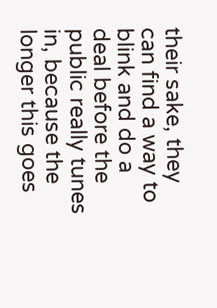their sake, they can find a way to blink and do a deal before the public really tunes in, because the longer this goes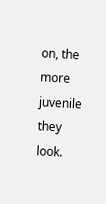on, the more juvenile they look.